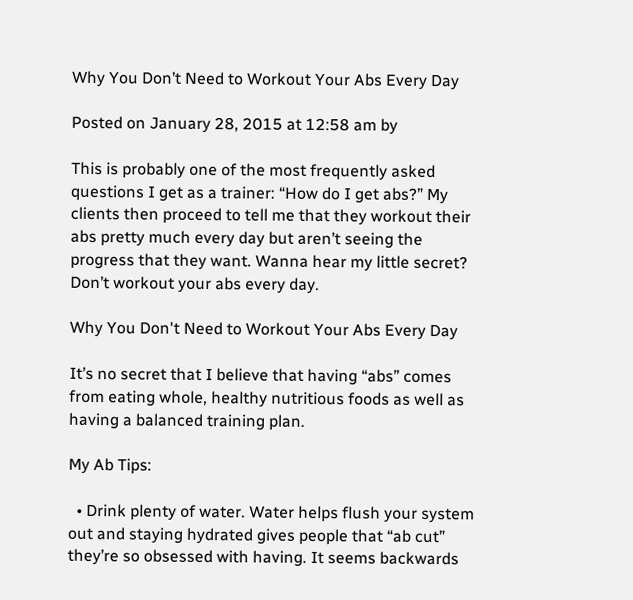Why You Don’t Need to Workout Your Abs Every Day

Posted on January 28, 2015 at 12:58 am by

This is probably one of the most frequently asked questions I get as a trainer: “How do I get abs?” My clients then proceed to tell me that they workout their abs pretty much every day but aren’t seeing the progress that they want. Wanna hear my little secret? Don’t workout your abs every day.

Why You Don't Need to Workout Your Abs Every Day

It’s no secret that I believe that having “abs” comes from eating whole, healthy nutritious foods as well as having a balanced training plan.

My Ab Tips:

  • Drink plenty of water. Water helps flush your system out and staying hydrated gives people that “ab cut” they’re so obsessed with having. It seems backwards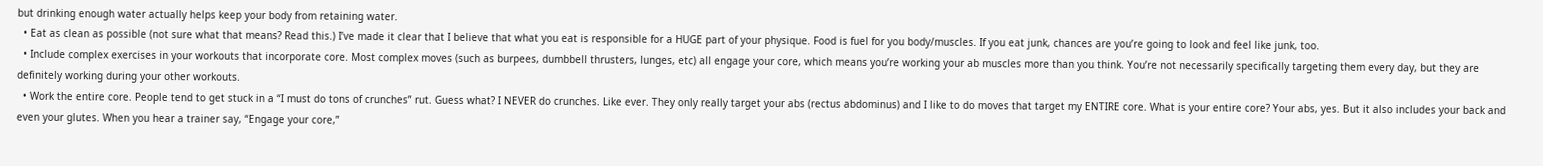but drinking enough water actually helps keep your body from retaining water.
  • Eat as clean as possible (not sure what that means? Read this.) I’ve made it clear that I believe that what you eat is responsible for a HUGE part of your physique. Food is fuel for you body/muscles. If you eat junk, chances are you’re going to look and feel like junk, too.
  • Include complex exercises in your workouts that incorporate core. Most complex moves (such as burpees, dumbbell thrusters, lunges, etc) all engage your core, which means you’re working your ab muscles more than you think. You’re not necessarily specifically targeting them every day, but they are definitely working during your other workouts.
  • Work the entire core. People tend to get stuck in a “I must do tons of crunches” rut. Guess what? I NEVER do crunches. Like ever. They only really target your abs (rectus abdominus) and I like to do moves that target my ENTIRE core. What is your entire core? Your abs, yes. But it also includes your back and even your glutes. When you hear a trainer say, “Engage your core,”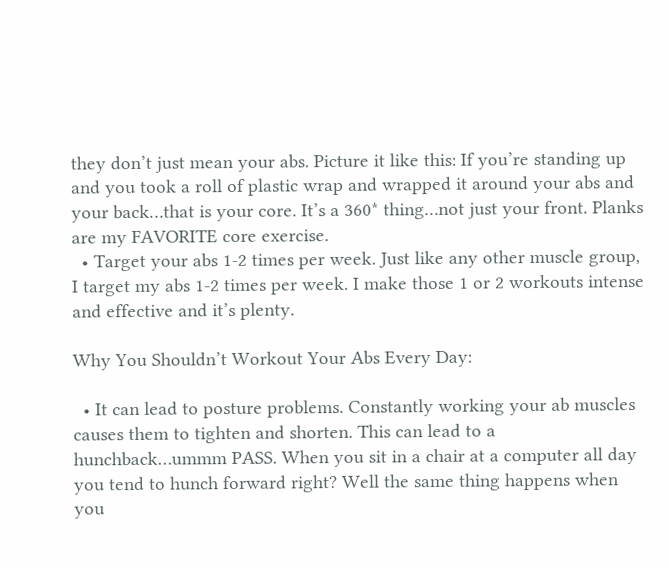they don’t just mean your abs. Picture it like this: If you’re standing up and you took a roll of plastic wrap and wrapped it around your abs and your back…that is your core. It’s a 360* thing…not just your front. Planks are my FAVORITE core exercise.
  • Target your abs 1-2 times per week. Just like any other muscle group, I target my abs 1-2 times per week. I make those 1 or 2 workouts intense and effective and it’s plenty.

Why You Shouldn’t Workout Your Abs Every Day:

  • It can lead to posture problems. Constantly working your ab muscles causes them to tighten and shorten. This can lead to a hunchback…ummm PASS. When you sit in a chair at a computer all day you tend to hunch forward right? Well the same thing happens when you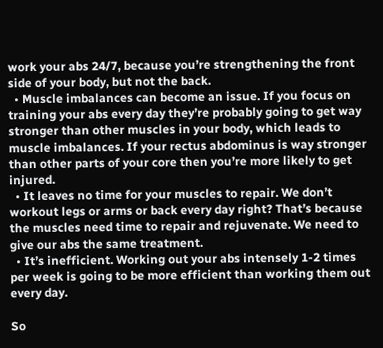work your abs 24/7, because you’re strengthening the front side of your body, but not the back.
  • Muscle imbalances can become an issue. If you focus on training your abs every day they’re probably going to get way stronger than other muscles in your body, which leads to muscle imbalances. If your rectus abdominus is way stronger than other parts of your core then you’re more likely to get injured.
  • It leaves no time for your muscles to repair. We don’t workout legs or arms or back every day right? That’s because the muscles need time to repair and rejuvenate. We need to give our abs the same treatment.
  • It’s inefficient. Working out your abs intensely 1-2 times per week is going to be more efficient than working them out every day.

So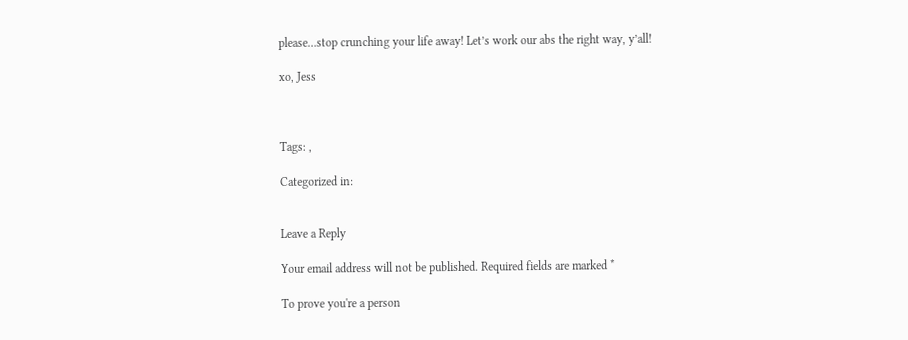please…stop crunching your life away! Let’s work our abs the right way, y’all!

xo, Jess



Tags: ,

Categorized in:


Leave a Reply

Your email address will not be published. Required fields are marked *

To prove you're a person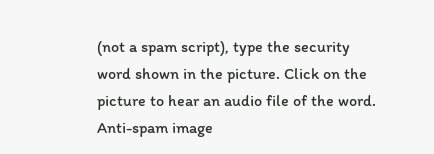(not a spam script), type the security word shown in the picture. Click on the picture to hear an audio file of the word.
Anti-spam image